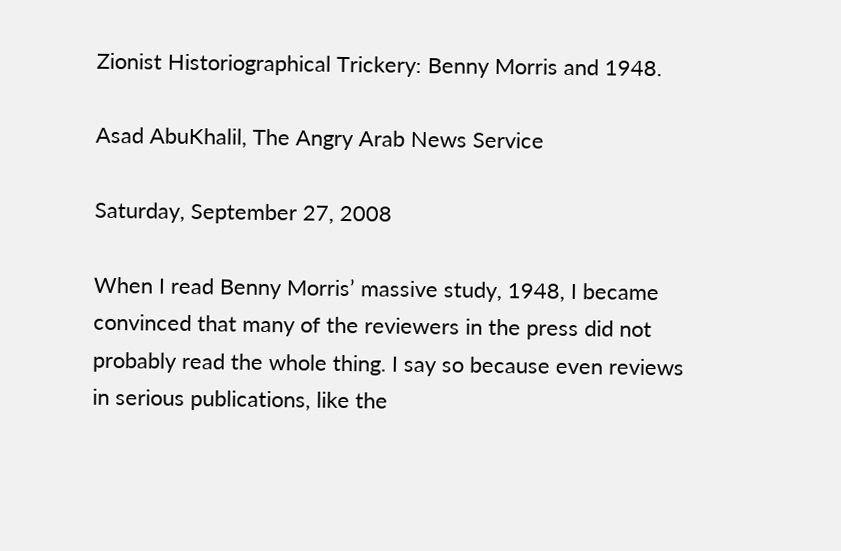Zionist Historiographical Trickery: Benny Morris and 1948.

Asad AbuKhalil, The Angry Arab News Service

Saturday, September 27, 2008

When I read Benny Morris’ massive study, 1948, I became convinced that many of the reviewers in the press did not probably read the whole thing. I say so because even reviews in serious publications, like the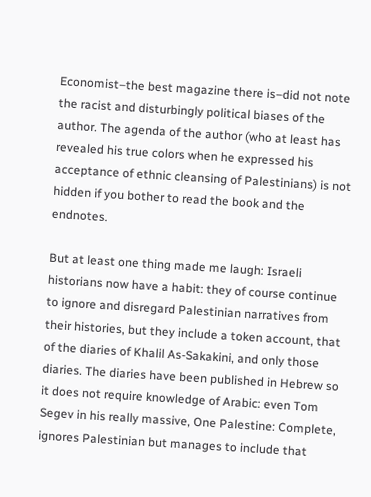Economist–the best magazine there is–did not note the racist and disturbingly political biases of the author. The agenda of the author (who at least has revealed his true colors when he expressed his acceptance of ethnic cleansing of Palestinians) is not hidden if you bother to read the book and the endnotes.

But at least one thing made me laugh: Israeli historians now have a habit: they of course continue to ignore and disregard Palestinian narratives from their histories, but they include a token account, that of the diaries of Khalil As-Sakakini, and only those diaries. The diaries have been published in Hebrew so it does not require knowledge of Arabic: even Tom Segev in his really massive, One Palestine: Complete, ignores Palestinian but manages to include that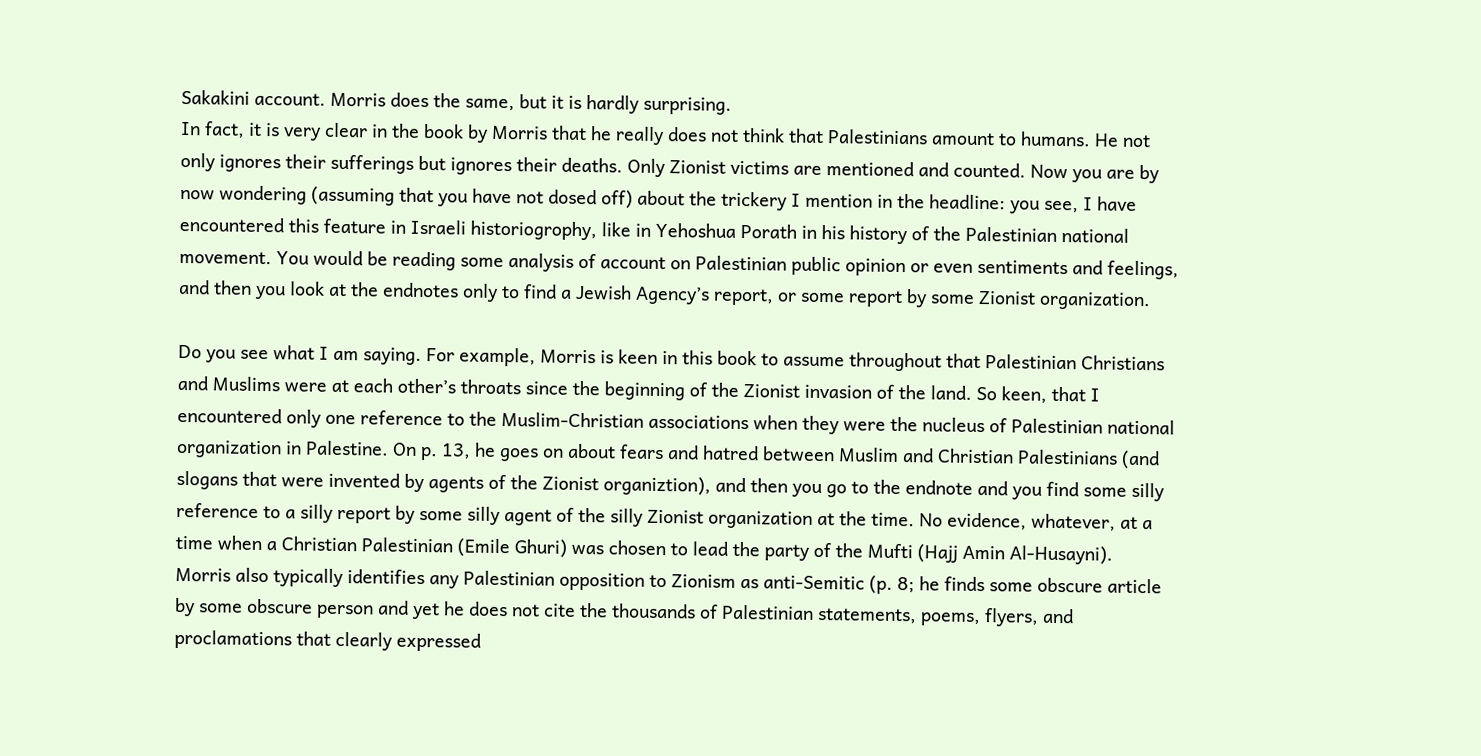Sakakini account. Morris does the same, but it is hardly surprising.
In fact, it is very clear in the book by Morris that he really does not think that Palestinians amount to humans. He not only ignores their sufferings but ignores their deaths. Only Zionist victims are mentioned and counted. Now you are by now wondering (assuming that you have not dosed off) about the trickery I mention in the headline: you see, I have encountered this feature in Israeli historiogrophy, like in Yehoshua Porath in his history of the Palestinian national movement. You would be reading some analysis of account on Palestinian public opinion or even sentiments and feelings, and then you look at the endnotes only to find a Jewish Agency’s report, or some report by some Zionist organization.

Do you see what I am saying. For example, Morris is keen in this book to assume throughout that Palestinian Christians and Muslims were at each other’s throats since the beginning of the Zionist invasion of the land. So keen, that I encountered only one reference to the Muslim-Christian associations when they were the nucleus of Palestinian national organization in Palestine. On p. 13, he goes on about fears and hatred between Muslim and Christian Palestinians (and slogans that were invented by agents of the Zionist organiztion), and then you go to the endnote and you find some silly reference to a silly report by some silly agent of the silly Zionist organization at the time. No evidence, whatever, at a time when a Christian Palestinian (Emile Ghuri) was chosen to lead the party of the Mufti (Hajj Amin Al-Husayni).
Morris also typically identifies any Palestinian opposition to Zionism as anti-Semitic (p. 8; he finds some obscure article by some obscure person and yet he does not cite the thousands of Palestinian statements, poems, flyers, and proclamations that clearly expressed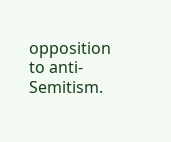opposition to anti-Semitism.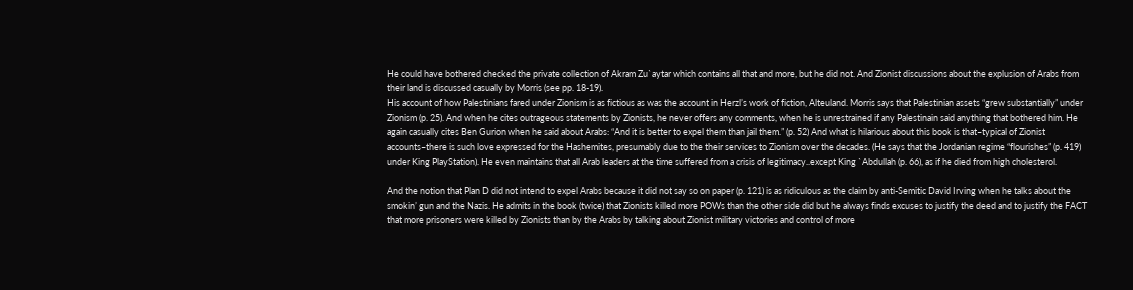He could have bothered checked the private collection of Akram Zu`aytar which contains all that and more, but he did not. And Zionist discussions about the explusion of Arabs from their land is discussed casually by Morris (see pp. 18-19).
His account of how Palestinians fared under Zionism is as fictious as was the account in Herzl’s work of fiction, Alteuland. Morris says that Palestinian assets “grew substantially” under Zionism (p. 25). And when he cites outrageous statements by Zionists, he never offers any comments, when he is unrestrained if any Palestinain said anything that bothered him. He again casually cites Ben Gurion when he said about Arabs: “And it is better to expel them than jail them.” (p. 52) And what is hilarious about this book is that–typical of Zionist accounts–there is such love expressed for the Hashemites, presumably due to the their services to Zionism over the decades. (He says that the Jordanian regime “flourishes” (p. 419) under King PlayStation). He even maintains that all Arab leaders at the time suffered from a crisis of legitimacy..except King `Abdullah (p. 66), as if he died from high cholesterol.

And the notion that Plan D did not intend to expel Arabs because it did not say so on paper (p. 121) is as ridiculous as the claim by anti-Semitic David Irving when he talks about the smokin’ gun and the Nazis. He admits in the book (twice) that Zionists killed more POWs than the other side did but he always finds excuses to justify the deed and to justify the FACT that more prisoners were killed by Zionists than by the Arabs by talking about Zionist military victories and control of more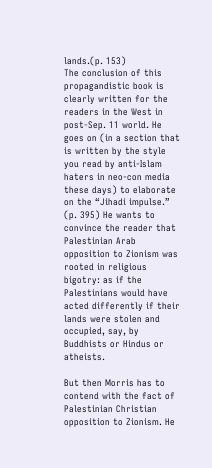lands.(p. 153)
The conclusion of this propagandistic book is clearly written for the readers in the West in post-Sep. 11 world. He goes on (in a section that is written by the style you read by anti-Islam haters in neo-con media these days) to elaborate on the “Jihadi impulse.” (p. 395) He wants to convince the reader that Palestinian Arab opposition to Zionism was rooted in religious bigotry: as if the Palestinians would have acted differently if their lands were stolen and occupied, say, by Buddhists or Hindus or atheists.

But then Morris has to contend with the fact of Palestinian Christian opposition to Zionism. He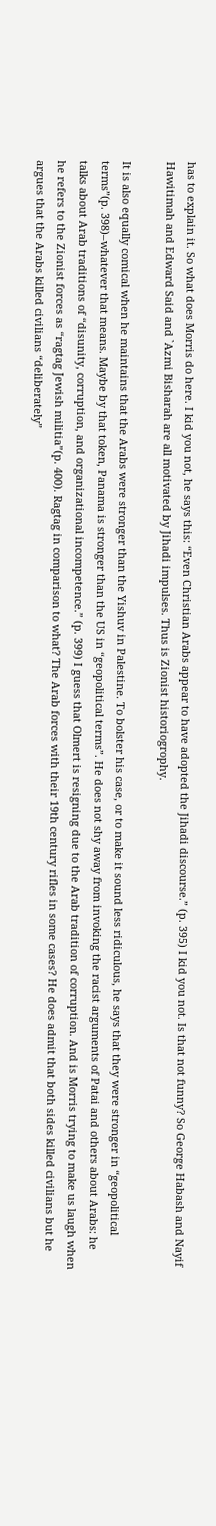has to explain it. So what does Morris do here. I kid you not, he says this: “Even Christian Arabs appear to have adopted the Jihadi discourse.” (p. 395) I kid you not. Is that not funny? So George Habash and Nayif Hawitimah and Edward Said and `Azmi Bisharah are all motivated by Jihadi impulses. Thus is Zionist historiogrophy.

It is also equally comical when he maintains that the Arabs were stronger than the Yishuv in Palestine. To bolster his case, or to make it sound less ridiculous, he says that they were stronger in “geopolitical terms”(p. 398)–whatever that means. Maybe by that token, Panama is stronger than the US in “geopolitical terms”. He does not shy away from invoking the racist arguments of Patai and others about Arabs: he talks about Arab traditions of “disunity, corruption, and organizational incompetence.” (p. 399) I guess that Olmert is resigning due to the Arab tradition of corruption. And is Morris trying to make us laugh when he refers to the Zionist forces as “ragtag Jewish militia”(p. 400). Ragtag in comparison to what? The Arab forces with their 19th century rifles in some cases? He does admit that both sides killed civilians but he argues that the Arabs killed civilians “deliberately”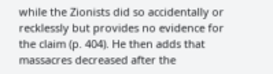while the Zionists did so accidentally or recklessly but provides no evidence for the claim (p. 404). He then adds that massacres decreased after the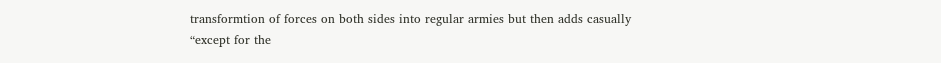transformtion of forces on both sides into regular armies but then adds casually “except for the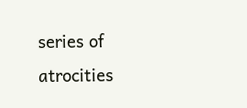series of atrocities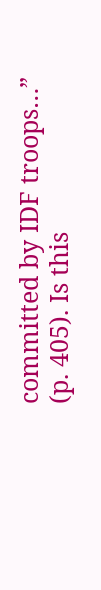committed by IDF troops…” (p. 405). Is this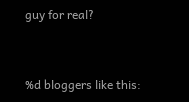guy for real?


%d bloggers like this: